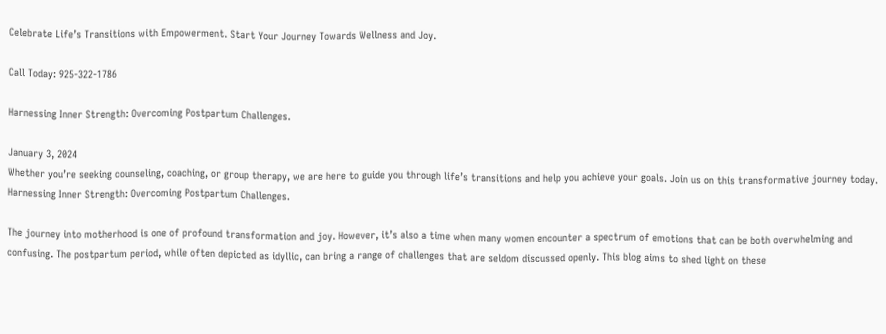Celebrate Life’s Transitions with Empowerment. Start Your Journey Towards Wellness and Joy.

Call Today: 925-322-1786

Harnessing Inner Strength: Overcoming Postpartum Challenges.

January 3, 2024
Whether you’re seeking counseling, coaching, or group therapy, we are here to guide you through life’s transitions and help you achieve your goals. Join us on this transformative journey today.
Harnessing Inner Strength: Overcoming Postpartum Challenges.

The journey into motherhood is one of profound transformation and joy. However, it’s also a time when many women encounter a spectrum of emotions that can be both overwhelming and confusing. The postpartum period, while often depicted as idyllic, can bring a range of challenges that are seldom discussed openly. This blog aims to shed light on these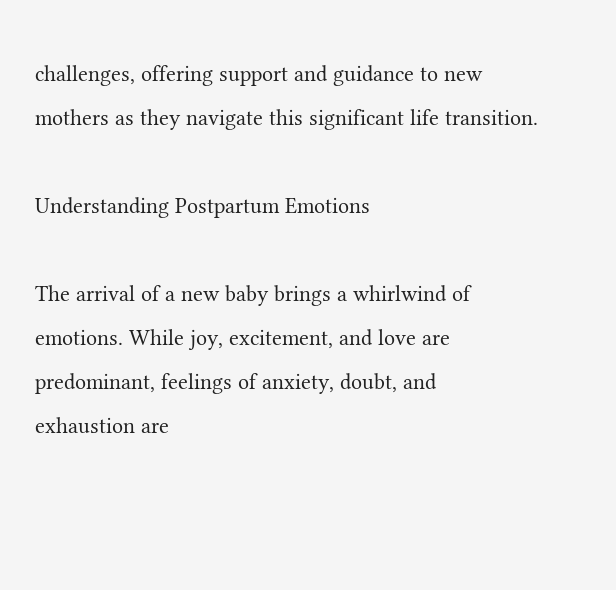challenges, offering support and guidance to new mothers as they navigate this significant life transition.

Understanding Postpartum Emotions

The arrival of a new baby brings a whirlwind of emotions. While joy, excitement, and love are predominant, feelings of anxiety, doubt, and exhaustion are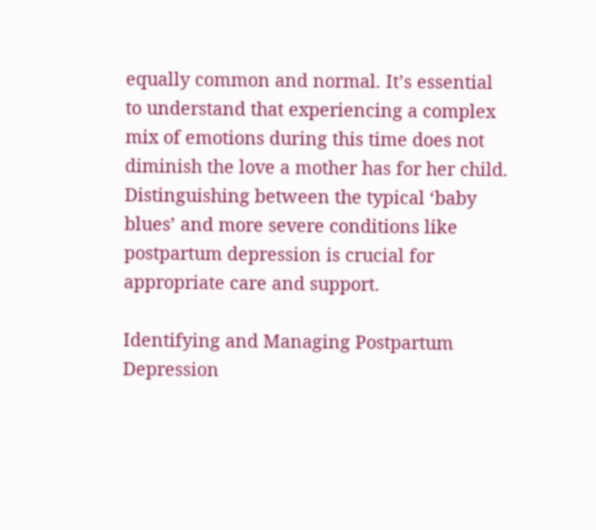equally common and normal. It’s essential to understand that experiencing a complex mix of emotions during this time does not diminish the love a mother has for her child. Distinguishing between the typical ‘baby blues’ and more severe conditions like postpartum depression is crucial for appropriate care and support.

Identifying and Managing Postpartum Depression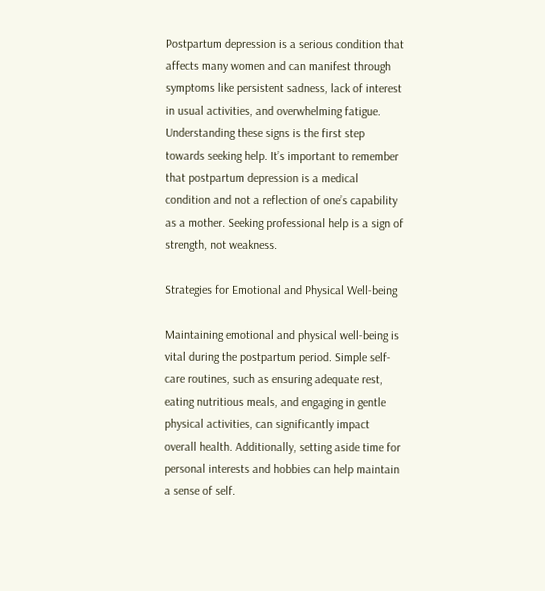Postpartum depression is a serious condition that affects many women and can manifest through symptoms like persistent sadness, lack of interest in usual activities, and overwhelming fatigue. Understanding these signs is the first step towards seeking help. It’s important to remember that postpartum depression is a medical condition and not a reflection of one’s capability as a mother. Seeking professional help is a sign of strength, not weakness.

Strategies for Emotional and Physical Well-being

Maintaining emotional and physical well-being is vital during the postpartum period. Simple self-care routines, such as ensuring adequate rest, eating nutritious meals, and engaging in gentle physical activities, can significantly impact overall health. Additionally, setting aside time for personal interests and hobbies can help maintain a sense of self.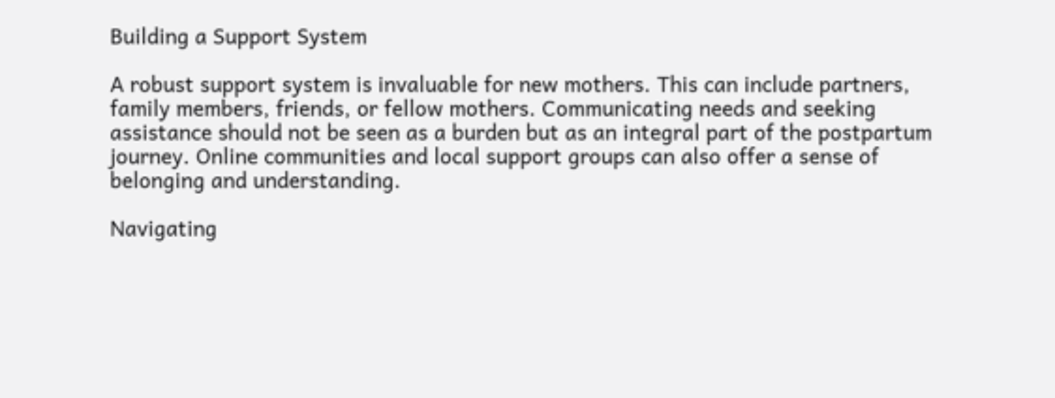Building a Support System

A robust support system is invaluable for new mothers. This can include partners, family members, friends, or fellow mothers. Communicating needs and seeking assistance should not be seen as a burden but as an integral part of the postpartum journey. Online communities and local support groups can also offer a sense of belonging and understanding.

Navigating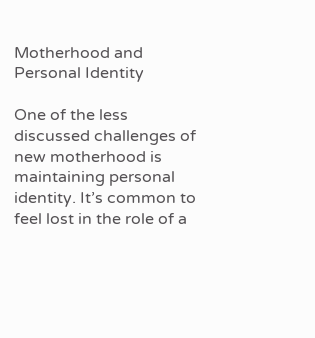Motherhood and Personal Identity

One of the less discussed challenges of new motherhood is maintaining personal identity. It’s common to feel lost in the role of a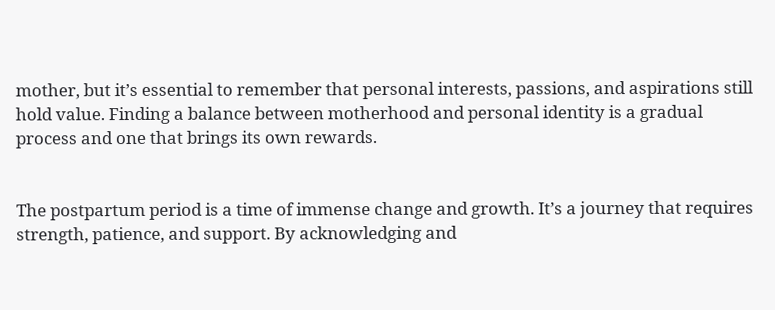mother, but it’s essential to remember that personal interests, passions, and aspirations still hold value. Finding a balance between motherhood and personal identity is a gradual process and one that brings its own rewards.


The postpartum period is a time of immense change and growth. It’s a journey that requires strength, patience, and support. By acknowledging and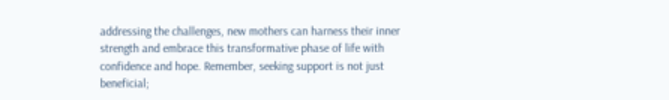addressing the challenges, new mothers can harness their inner strength and embrace this transformative phase of life with confidence and hope. Remember, seeking support is not just beneficial;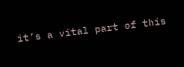it’s a vital part of this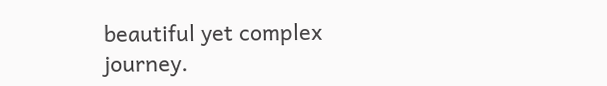beautiful yet complex journey.